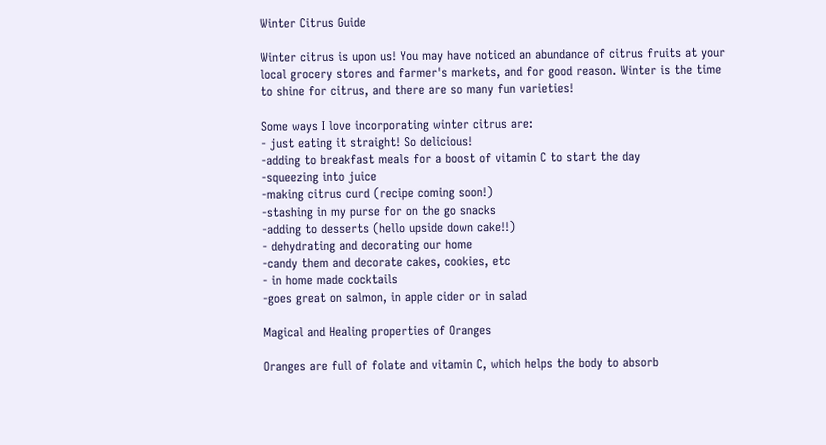Winter Citrus Guide

Winter citrus is upon us! You may have noticed an abundance of citrus fruits at your local grocery stores and farmer's markets, and for good reason. Winter is the time to shine for citrus, and there are so many fun varieties!

Some ways I love incorporating winter citrus are:
- just eating it straight! So delicious!
-adding to breakfast meals for a boost of vitamin C to start the day
-squeezing into juice
-making citrus curd (recipe coming soon!)
-stashing in my purse for on the go snacks
-adding to desserts (hello upside down cake!!)
- dehydrating and decorating our home
-candy them and decorate cakes, cookies, etc
- in home made cocktails
-goes great on salmon, in apple cider or in salad

Magical and Healing properties of Oranges

Oranges are full of folate and vitamin C, which helps the body to absorb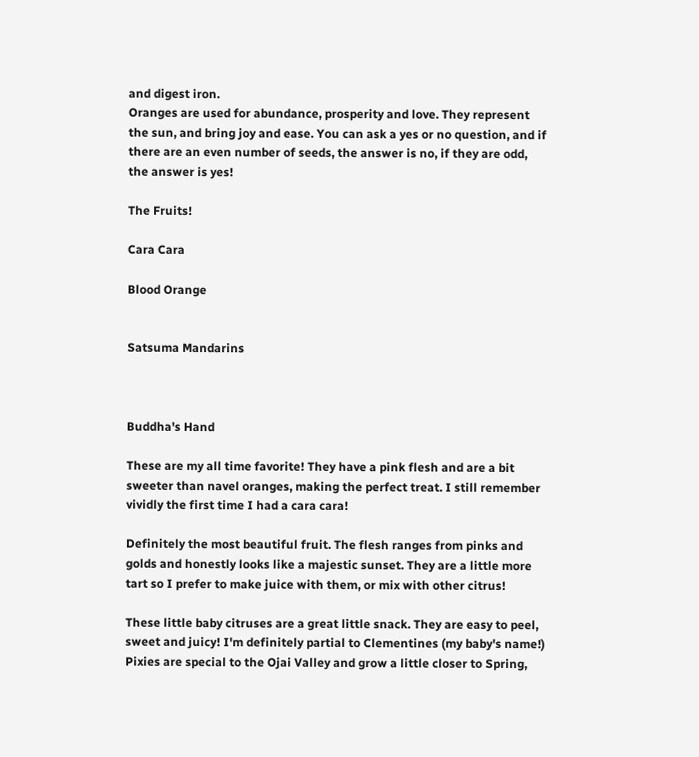and digest iron.
Oranges are used for abundance, prosperity and love. They represent the sun, and bring joy and ease. You can ask a yes or no question, and if there are an even number of seeds, the answer is no, if they are odd, the answer is yes!

The Fruits!

Cara Cara

Blood Orange


Satsuma Mandarins



Buddha's Hand

These are my all time favorite! They have a pink flesh and are a bit sweeter than navel oranges, making the perfect treat. I still remember vividly the first time I had a cara cara!

Definitely the most beautiful fruit. The flesh ranges from pinks and golds and honestly looks like a majestic sunset. They are a little more tart so I prefer to make juice with them, or mix with other citrus!

These little baby citruses are a great little snack. They are easy to peel, sweet and juicy! I'm definitely partial to Clementines (my baby's name!)
Pixies are special to the Ojai Valley and grow a little closer to Spring,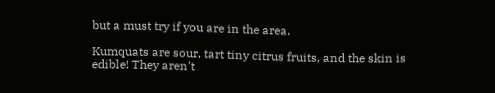but a must try if you are in the area.

Kumquats are sour, tart tiny citrus fruits, and the skin is edible! They aren't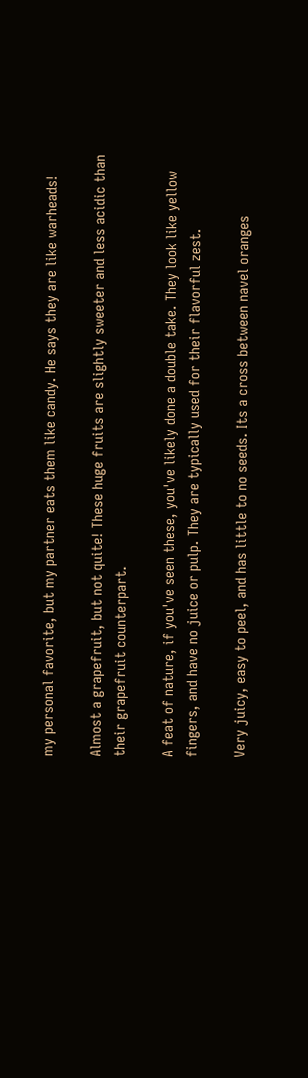my personal favorite, but my partner eats them like candy. He says they are like warheads!

Almost a grapefruit, but not quite! These huge fruits are slightly sweeter and less acidic than their grapefruit counterpart.

A feat of nature, if you've seen these, you've likely done a double take. They look like yellow fingers, and have no juice or pulp. They are typically used for their flavorful zest.

Very juicy, easy to peel, and has little to no seeds. Its a cross between navel oranges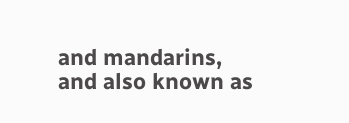and mandarins, and also known as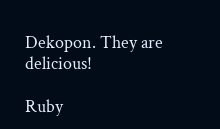Dekopon. They are delicious!

Ruby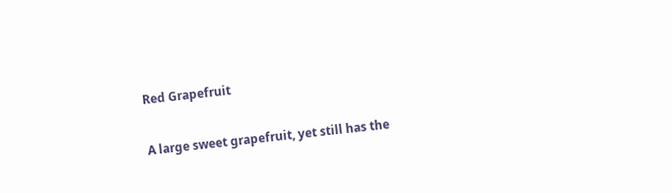Red Grapefruit

A large sweet grapefruit, yet still has the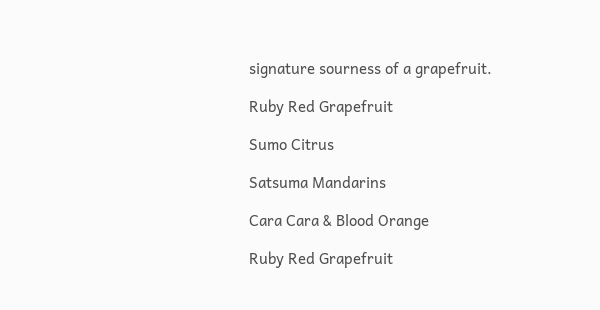signature sourness of a grapefruit.

Ruby Red Grapefruit

Sumo Citrus

Satsuma Mandarins

Cara Cara & Blood Orange

Ruby Red Grapefruit